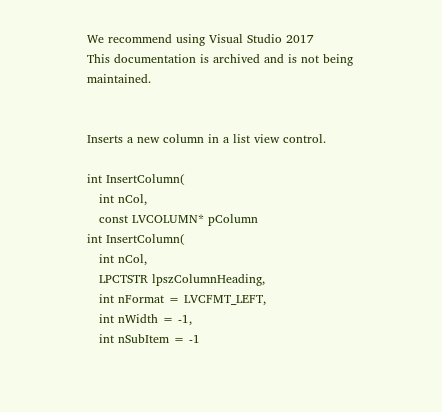We recommend using Visual Studio 2017
This documentation is archived and is not being maintained.


Inserts a new column in a list view control.

int InsertColumn(
   int nCol,
   const LVCOLUMN* pColumn
int InsertColumn(
   int nCol,
   LPCTSTR lpszColumnHeading,
   int nFormat = LVCFMT_LEFT,
   int nWidth = -1,
   int nSubItem = -1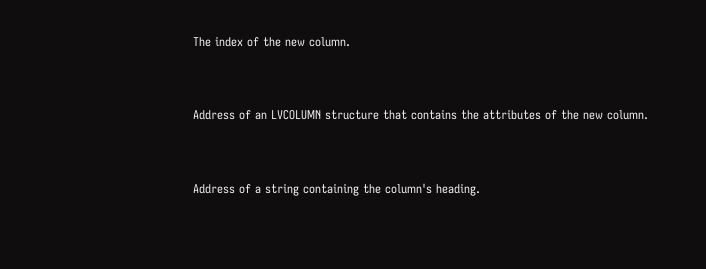The index of the new column.


Address of an LVCOLUMN structure that contains the attributes of the new column.


Address of a string containing the column's heading.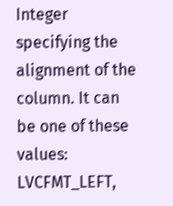Integer specifying the alignment of the column. It can be one of these values: LVCFMT_LEFT,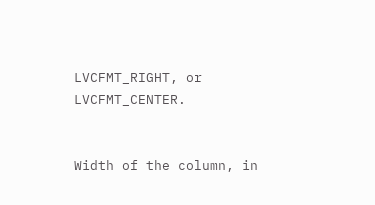LVCFMT_RIGHT, or LVCFMT_CENTER.


Width of the column, in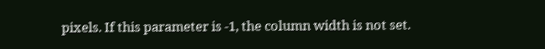pixels. If this parameter is -1, the column width is not set.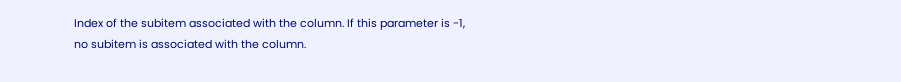Index of the subitem associated with the column. If this parameter is -1, no subitem is associated with the column.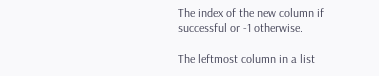The index of the new column if successful or -1 otherwise.

The leftmost column in a list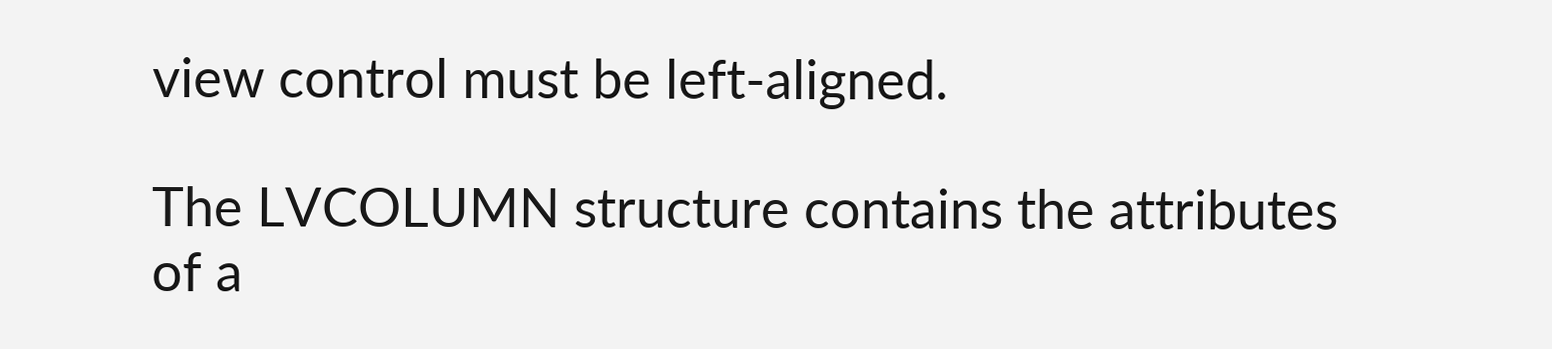view control must be left-aligned.

The LVCOLUMN structure contains the attributes of a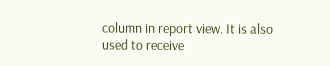column in report view. It is also used to receive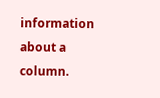information about a column.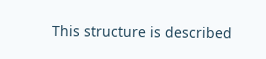This structure is described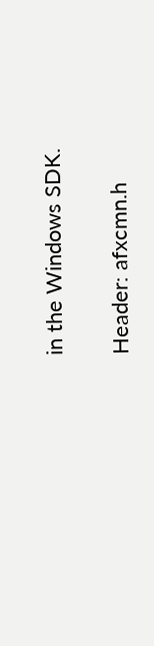in the Windows SDK.

Header: afxcmn.h